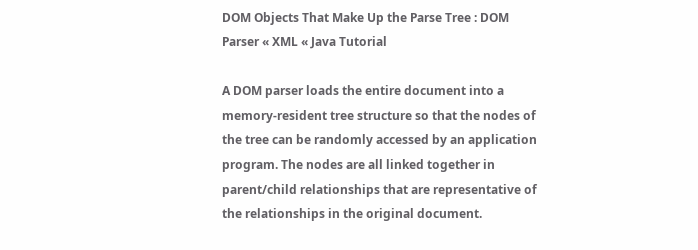DOM Objects That Make Up the Parse Tree : DOM Parser « XML « Java Tutorial

A DOM parser loads the entire document into a memory-resident tree structure so that the nodes of the tree can be randomly accessed by an application program. The nodes are all linked together in parent/child relationships that are representative of the relationships in the original document.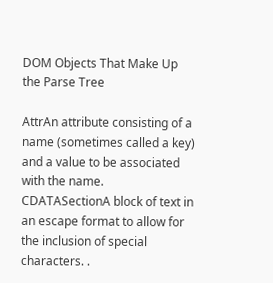DOM Objects That Make Up the Parse Tree

AttrAn attribute consisting of a name (sometimes called a key) and a value to be associated with the name.
CDATASectionA block of text in an escape format to allow for the inclusion of special characters. .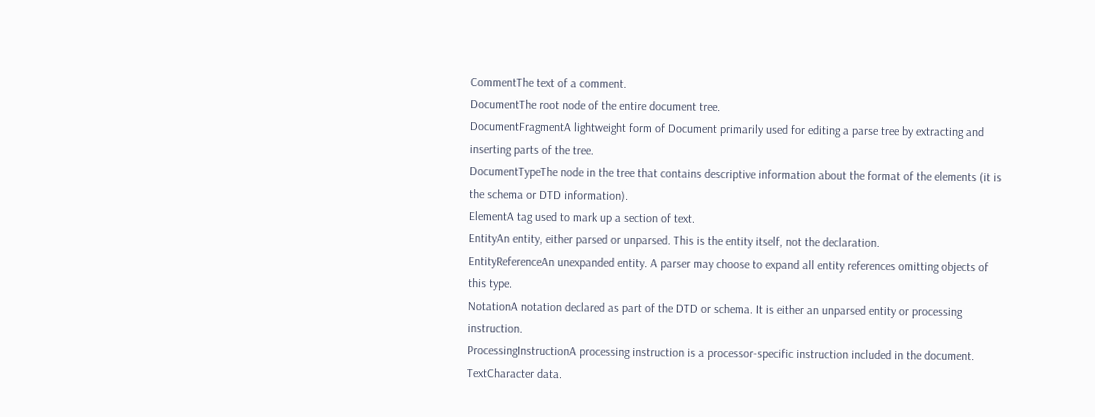CommentThe text of a comment.
DocumentThe root node of the entire document tree.
DocumentFragmentA lightweight form of Document primarily used for editing a parse tree by extracting and inserting parts of the tree.
DocumentTypeThe node in the tree that contains descriptive information about the format of the elements (it is the schema or DTD information).
ElementA tag used to mark up a section of text.
EntityAn entity, either parsed or unparsed. This is the entity itself, not the declaration.
EntityReferenceAn unexpanded entity. A parser may choose to expand all entity references omitting objects of this type.
NotationA notation declared as part of the DTD or schema. It is either an unparsed entity or processing instruction.
ProcessingInstructionA processing instruction is a processor-specific instruction included in the document.
TextCharacter data.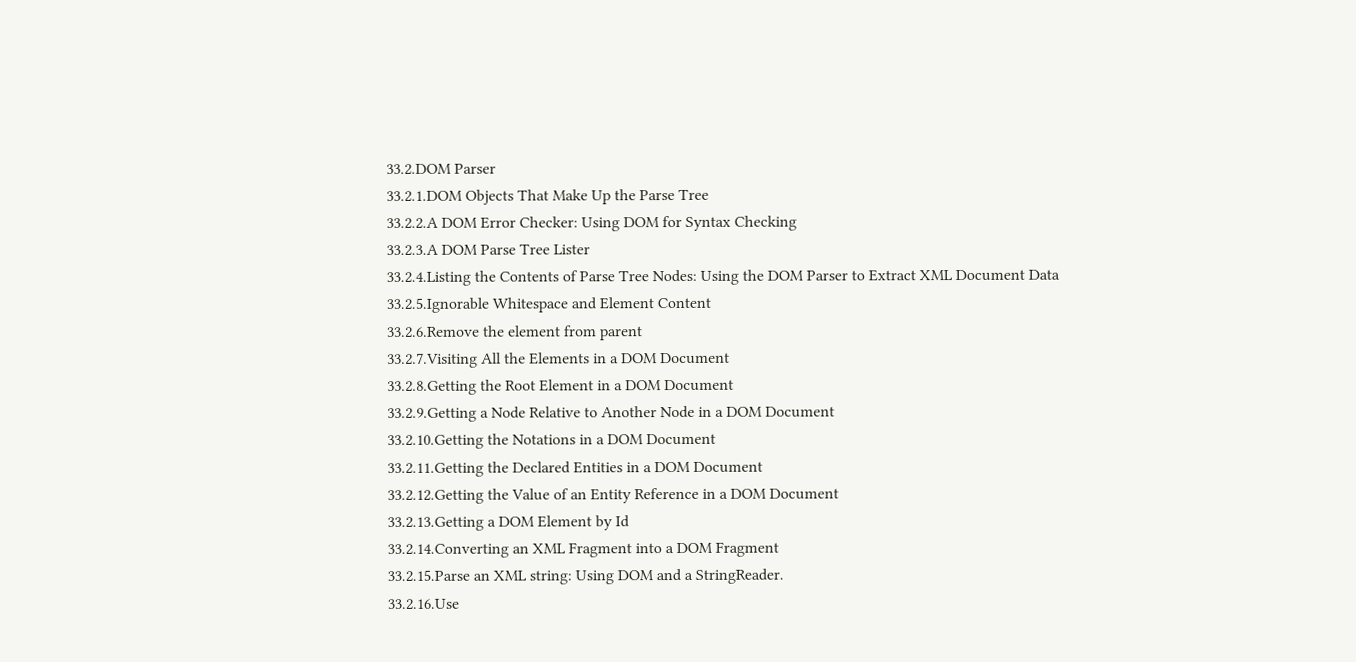33.2.DOM Parser
33.2.1.DOM Objects That Make Up the Parse Tree
33.2.2.A DOM Error Checker: Using DOM for Syntax Checking
33.2.3.A DOM Parse Tree Lister
33.2.4.Listing the Contents of Parse Tree Nodes: Using the DOM Parser to Extract XML Document Data
33.2.5.Ignorable Whitespace and Element Content
33.2.6.Remove the element from parent
33.2.7.Visiting All the Elements in a DOM Document
33.2.8.Getting the Root Element in a DOM Document
33.2.9.Getting a Node Relative to Another Node in a DOM Document
33.2.10.Getting the Notations in a DOM Document
33.2.11.Getting the Declared Entities in a DOM Document
33.2.12.Getting the Value of an Entity Reference in a DOM Document
33.2.13.Getting a DOM Element by Id
33.2.14.Converting an XML Fragment into a DOM Fragment
33.2.15.Parse an XML string: Using DOM and a StringReader.
33.2.16.Use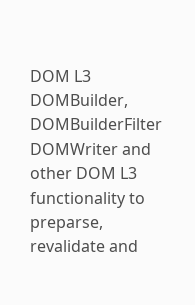DOM L3 DOMBuilder, DOMBuilderFilter DOMWriter and other DOM L3 functionality to preparse, revalidate and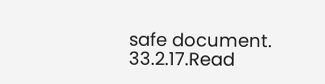safe document.
33.2.17.Read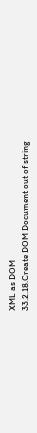XML as DOM
33.2.18.Create DOM Document out of string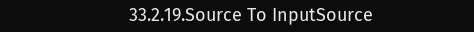33.2.19.Source To InputSource